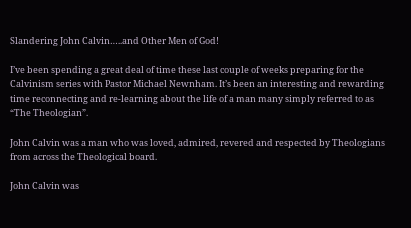Slandering John Calvin…..and Other Men of God!

I’ve been spending a great deal of time these last couple of weeks preparing for the Calvinism series with Pastor Michael Newnham. It’s been an interesting and rewarding time reconnecting and re-learning about the life of a man many simply referred to as “The Theologian”.

John Calvin was a man who was loved, admired, revered and respected by Theologians from across the Theological board.

John Calvin was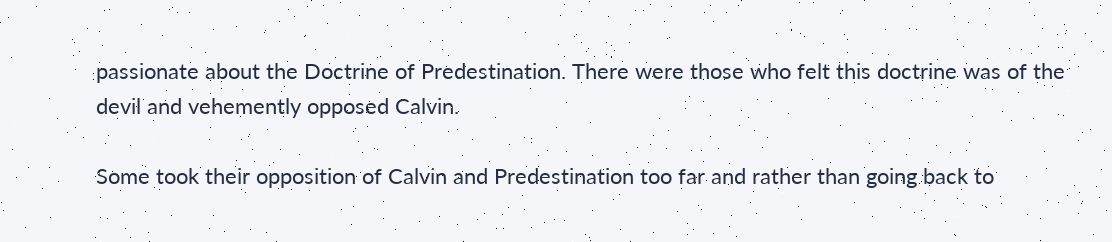passionate about the Doctrine of Predestination. There were those who felt this doctrine was of the devil and vehemently opposed Calvin.

Some took their opposition of Calvin and Predestination too far and rather than going back to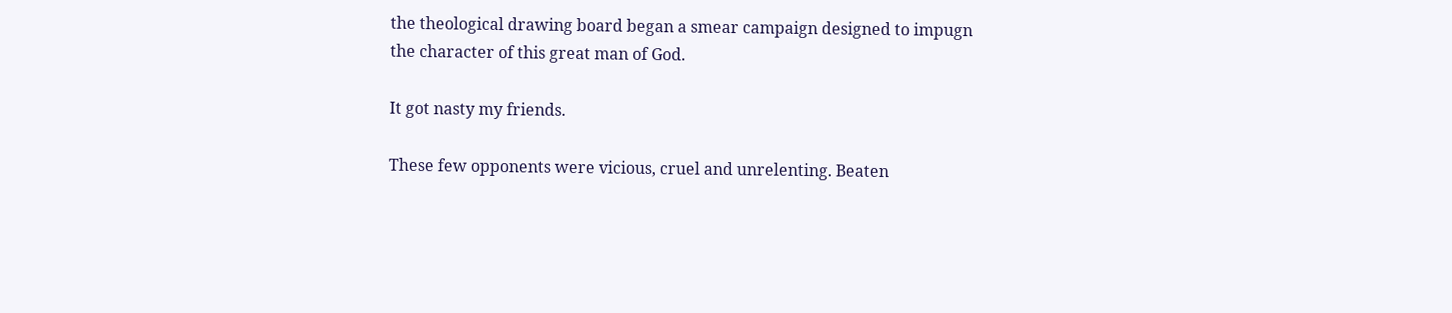the theological drawing board began a smear campaign designed to impugn the character of this great man of God.

It got nasty my friends.

These few opponents were vicious, cruel and unrelenting. Beaten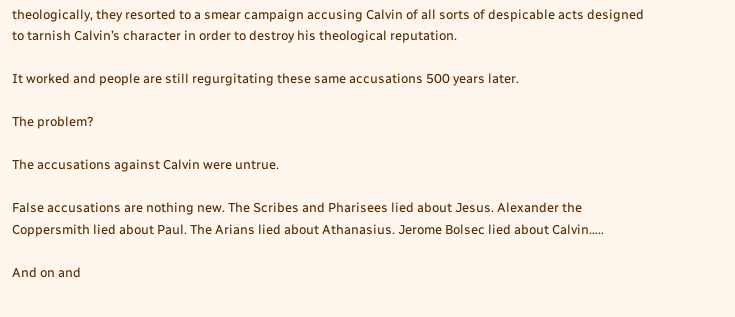theologically, they resorted to a smear campaign accusing Calvin of all sorts of despicable acts designed to tarnish Calvin’s character in order to destroy his theological reputation.

It worked and people are still regurgitating these same accusations 500 years later.

The problem?

The accusations against Calvin were untrue.

False accusations are nothing new. The Scribes and Pharisees lied about Jesus. Alexander the Coppersmith lied about Paul. The Arians lied about Athanasius. Jerome Bolsec lied about Calvin…..

And on and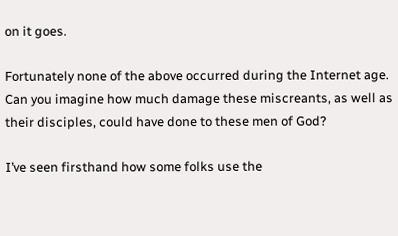on it goes.

Fortunately none of the above occurred during the Internet age. Can you imagine how much damage these miscreants, as well as their disciples, could have done to these men of God?

I’ve seen firsthand how some folks use the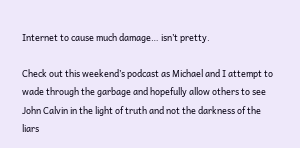Internet to cause much damage… isn’t pretty.

Check out this weekend’s podcast as Michael and I attempt to wade through the garbage and hopefully allow others to see John Calvin in the light of truth and not the darkness of the liars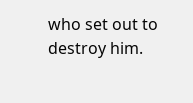who set out to destroy him.